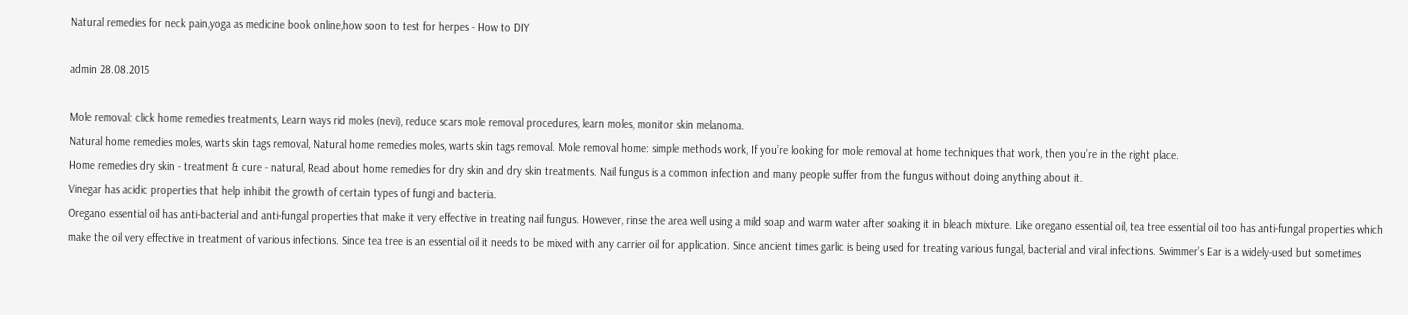Natural remedies for neck pain,yoga as medicine book online,how soon to test for herpes - How to DIY

admin 28.08.2015

Mole removal: click home remedies treatments, Learn ways rid moles (nevi), reduce scars mole removal procedures, learn moles, monitor skin melanoma.
Natural home remedies moles, warts skin tags removal, Natural home remedies moles, warts skin tags removal. Mole removal home: simple methods work, If you’re looking for mole removal at home techniques that work, then you’re in the right place.
Home remedies dry skin - treatment & cure - natural, Read about home remedies for dry skin and dry skin treatments. Nail fungus is a common infection and many people suffer from the fungus without doing anything about it.
Vinegar has acidic properties that help inhibit the growth of certain types of fungi and bacteria.
Oregano essential oil has anti-bacterial and anti-fungal properties that make it very effective in treating nail fungus. However, rinse the area well using a mild soap and warm water after soaking it in bleach mixture. Like oregano essential oil, tea tree essential oil too has anti-fungal properties which make the oil very effective in treatment of various infections. Since tea tree is an essential oil it needs to be mixed with any carrier oil for application. Since ancient times garlic is being used for treating various fungal, bacterial and viral infections. Swimmer’s Ear is a widely-used but sometimes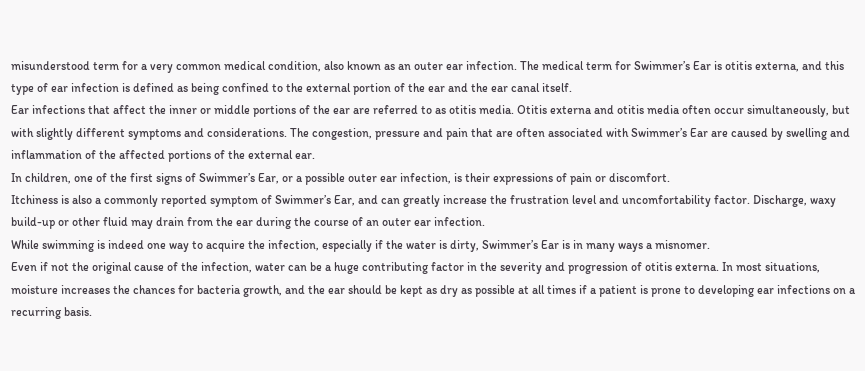misunderstood term for a very common medical condition, also known as an outer ear infection. The medical term for Swimmer’s Ear is otitis externa, and this type of ear infection is defined as being confined to the external portion of the ear and the ear canal itself.
Ear infections that affect the inner or middle portions of the ear are referred to as otitis media. Otitis externa and otitis media often occur simultaneously, but with slightly different symptoms and considerations. The congestion, pressure and pain that are often associated with Swimmer’s Ear are caused by swelling and inflammation of the affected portions of the external ear.
In children, one of the first signs of Swimmer’s Ear, or a possible outer ear infection, is their expressions of pain or discomfort.
Itchiness is also a commonly reported symptom of Swimmer’s Ear, and can greatly increase the frustration level and uncomfortability factor. Discharge, waxy build-up or other fluid may drain from the ear during the course of an outer ear infection.
While swimming is indeed one way to acquire the infection, especially if the water is dirty, Swimmer’s Ear is in many ways a misnomer.
Even if not the original cause of the infection, water can be a huge contributing factor in the severity and progression of otitis externa. In most situations, moisture increases the chances for bacteria growth, and the ear should be kept as dry as possible at all times if a patient is prone to developing ear infections on a recurring basis.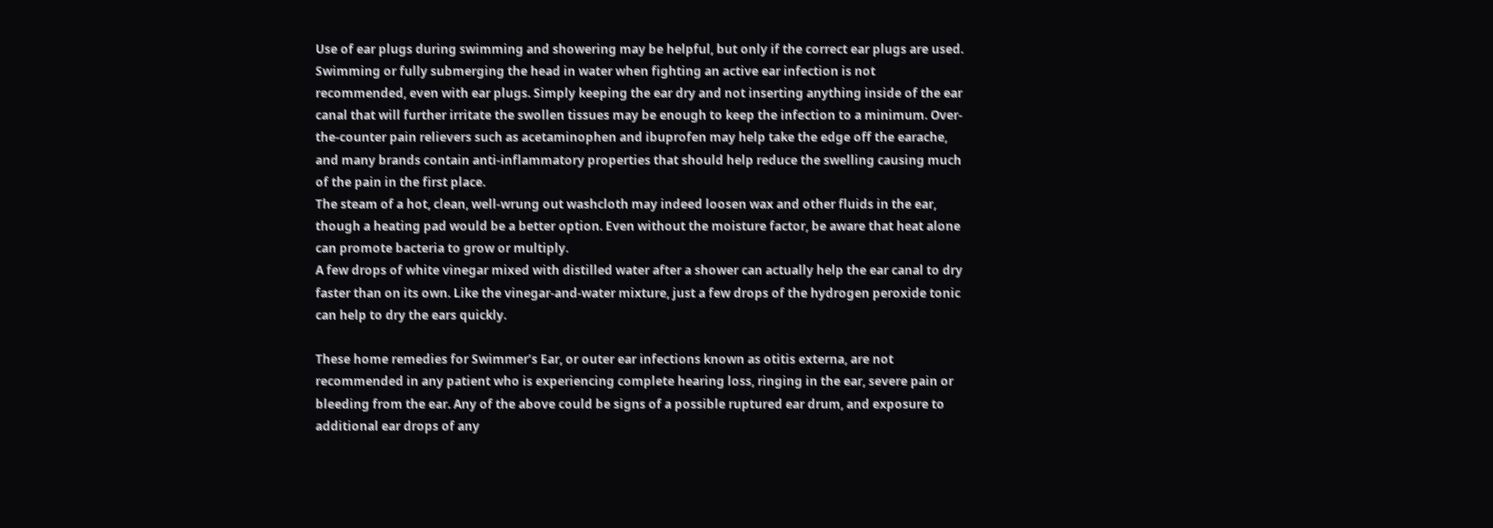Use of ear plugs during swimming and showering may be helpful, but only if the correct ear plugs are used. Swimming or fully submerging the head in water when fighting an active ear infection is not recommended, even with ear plugs. Simply keeping the ear dry and not inserting anything inside of the ear canal that will further irritate the swollen tissues may be enough to keep the infection to a minimum. Over-the-counter pain relievers such as acetaminophen and ibuprofen may help take the edge off the earache, and many brands contain anti-inflammatory properties that should help reduce the swelling causing much of the pain in the first place.
The steam of a hot, clean, well-wrung out washcloth may indeed loosen wax and other fluids in the ear, though a heating pad would be a better option. Even without the moisture factor, be aware that heat alone can promote bacteria to grow or multiply.
A few drops of white vinegar mixed with distilled water after a shower can actually help the ear canal to dry faster than on its own. Like the vinegar-and-water mixture, just a few drops of the hydrogen peroxide tonic can help to dry the ears quickly.

These home remedies for Swimmer’s Ear, or outer ear infections known as otitis externa, are not recommended in any patient who is experiencing complete hearing loss, ringing in the ear, severe pain or bleeding from the ear. Any of the above could be signs of a possible ruptured ear drum, and exposure to additional ear drops of any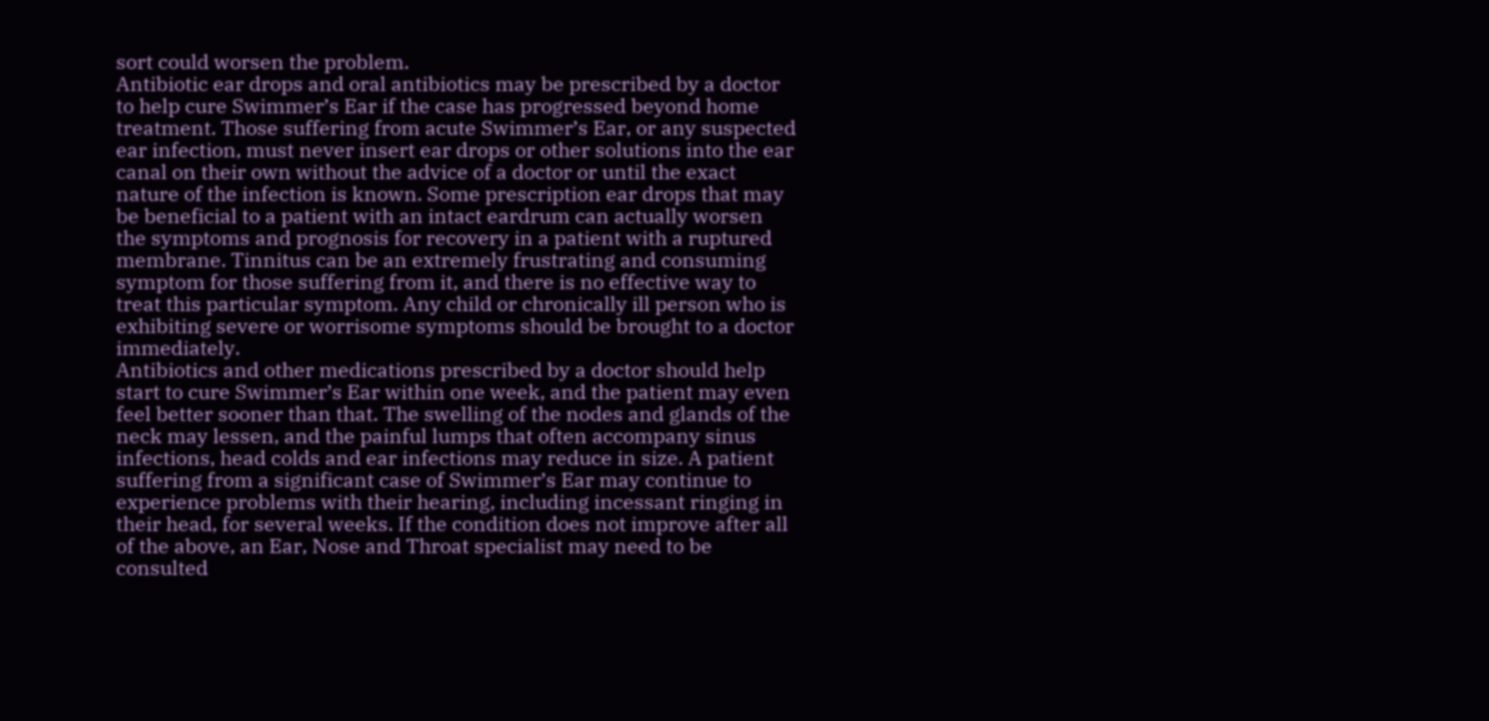sort could worsen the problem.
Antibiotic ear drops and oral antibiotics may be prescribed by a doctor to help cure Swimmer’s Ear if the case has progressed beyond home treatment. Those suffering from acute Swimmer’s Ear, or any suspected ear infection, must never insert ear drops or other solutions into the ear canal on their own without the advice of a doctor or until the exact nature of the infection is known. Some prescription ear drops that may be beneficial to a patient with an intact eardrum can actually worsen the symptoms and prognosis for recovery in a patient with a ruptured membrane. Tinnitus can be an extremely frustrating and consuming symptom for those suffering from it, and there is no effective way to treat this particular symptom. Any child or chronically ill person who is exhibiting severe or worrisome symptoms should be brought to a doctor immediately.
Antibiotics and other medications prescribed by a doctor should help start to cure Swimmer’s Ear within one week, and the patient may even feel better sooner than that. The swelling of the nodes and glands of the neck may lessen, and the painful lumps that often accompany sinus infections, head colds and ear infections may reduce in size. A patient suffering from a significant case of Swimmer’s Ear may continue to experience problems with their hearing, including incessant ringing in their head, for several weeks. If the condition does not improve after all of the above, an Ear, Nose and Throat specialist may need to be consulted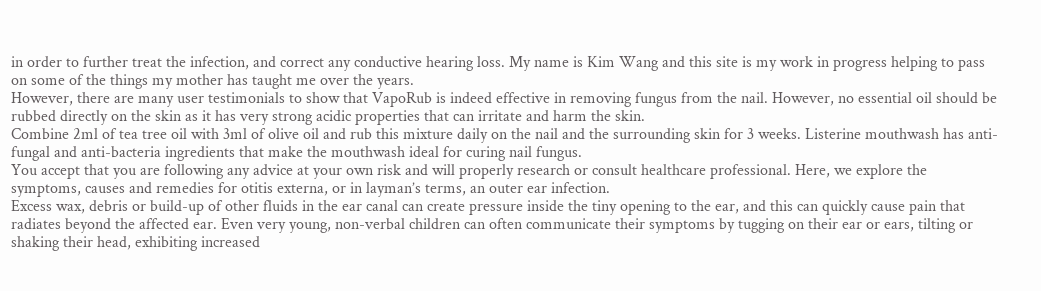in order to further treat the infection, and correct any conductive hearing loss. My name is Kim Wang and this site is my work in progress helping to pass on some of the things my mother has taught me over the years.
However, there are many user testimonials to show that VapoRub is indeed effective in removing fungus from the nail. However, no essential oil should be rubbed directly on the skin as it has very strong acidic properties that can irritate and harm the skin.
Combine 2ml of tea tree oil with 3ml of olive oil and rub this mixture daily on the nail and the surrounding skin for 3 weeks. Listerine mouthwash has anti-fungal and anti-bacteria ingredients that make the mouthwash ideal for curing nail fungus.
You accept that you are following any advice at your own risk and will properly research or consult healthcare professional. Here, we explore the symptoms, causes and remedies for otitis externa, or in layman’s terms, an outer ear infection.
Excess wax, debris or build-up of other fluids in the ear canal can create pressure inside the tiny opening to the ear, and this can quickly cause pain that radiates beyond the affected ear. Even very young, non-verbal children can often communicate their symptoms by tugging on their ear or ears, tilting or shaking their head, exhibiting increased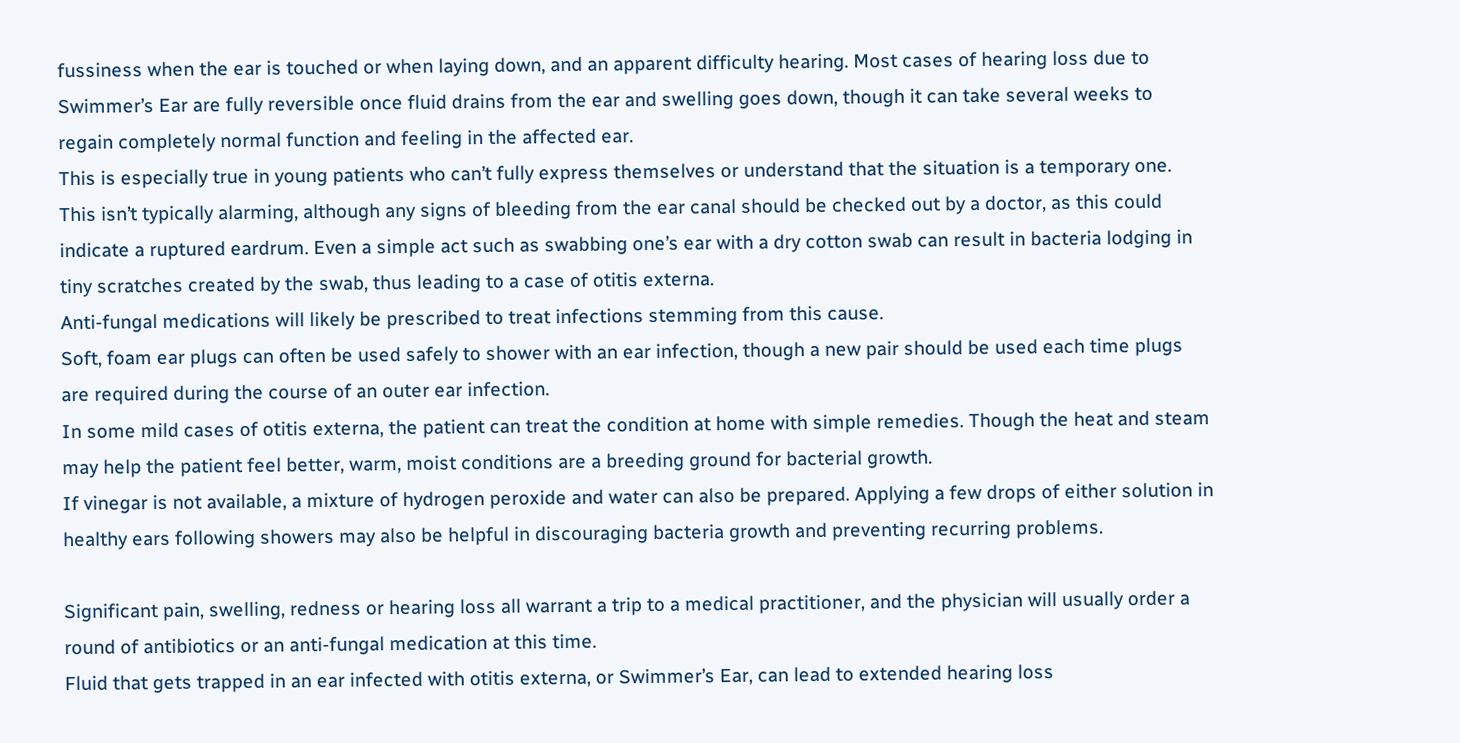fussiness when the ear is touched or when laying down, and an apparent difficulty hearing. Most cases of hearing loss due to Swimmer’s Ear are fully reversible once fluid drains from the ear and swelling goes down, though it can take several weeks to regain completely normal function and feeling in the affected ear.
This is especially true in young patients who can’t fully express themselves or understand that the situation is a temporary one.
This isn’t typically alarming, although any signs of bleeding from the ear canal should be checked out by a doctor, as this could indicate a ruptured eardrum. Even a simple act such as swabbing one’s ear with a dry cotton swab can result in bacteria lodging in tiny scratches created by the swab, thus leading to a case of otitis externa.
Anti-fungal medications will likely be prescribed to treat infections stemming from this cause.
Soft, foam ear plugs can often be used safely to shower with an ear infection, though a new pair should be used each time plugs are required during the course of an outer ear infection.
In some mild cases of otitis externa, the patient can treat the condition at home with simple remedies. Though the heat and steam may help the patient feel better, warm, moist conditions are a breeding ground for bacterial growth.
If vinegar is not available, a mixture of hydrogen peroxide and water can also be prepared. Applying a few drops of either solution in healthy ears following showers may also be helpful in discouraging bacteria growth and preventing recurring problems.

Significant pain, swelling, redness or hearing loss all warrant a trip to a medical practitioner, and the physician will usually order a round of antibiotics or an anti-fungal medication at this time.
Fluid that gets trapped in an ear infected with otitis externa, or Swimmer’s Ear, can lead to extended hearing loss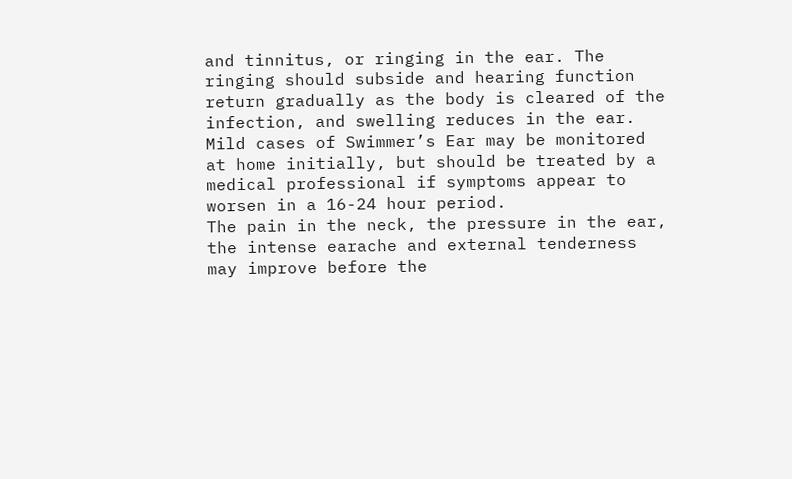and tinnitus, or ringing in the ear. The ringing should subside and hearing function return gradually as the body is cleared of the infection, and swelling reduces in the ear.
Mild cases of Swimmer’s Ear may be monitored at home initially, but should be treated by a medical professional if symptoms appear to worsen in a 16-24 hour period.
The pain in the neck, the pressure in the ear, the intense earache and external tenderness may improve before the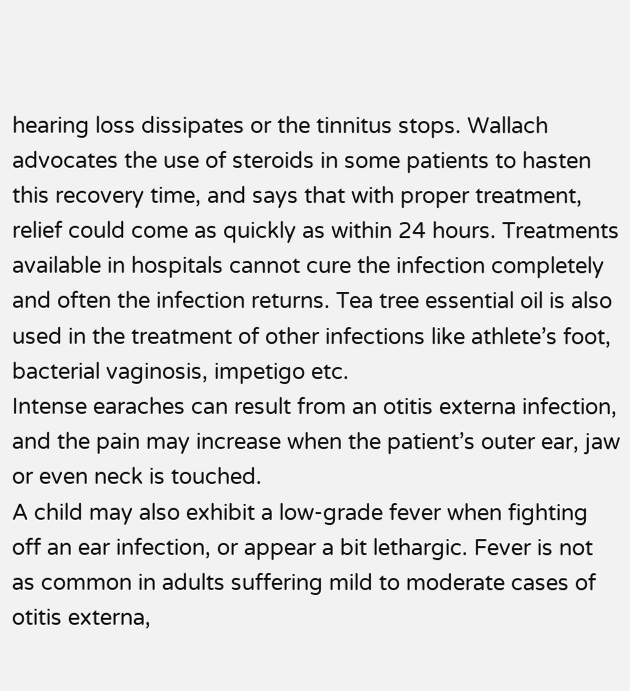hearing loss dissipates or the tinnitus stops. Wallach advocates the use of steroids in some patients to hasten this recovery time, and says that with proper treatment, relief could come as quickly as within 24 hours. Treatments available in hospitals cannot cure the infection completely and often the infection returns. Tea tree essential oil is also used in the treatment of other infections like athlete’s foot, bacterial vaginosis, impetigo etc.
Intense earaches can result from an otitis externa infection, and the pain may increase when the patient’s outer ear, jaw or even neck is touched.
A child may also exhibit a low-grade fever when fighting off an ear infection, or appear a bit lethargic. Fever is not as common in adults suffering mild to moderate cases of otitis externa,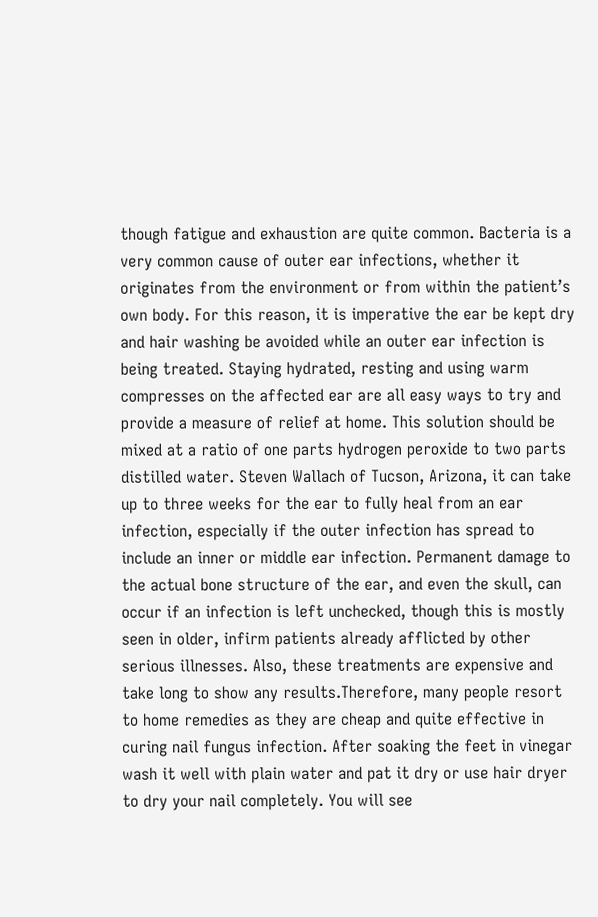though fatigue and exhaustion are quite common. Bacteria is a very common cause of outer ear infections, whether it originates from the environment or from within the patient’s own body. For this reason, it is imperative the ear be kept dry and hair washing be avoided while an outer ear infection is being treated. Staying hydrated, resting and using warm compresses on the affected ear are all easy ways to try and provide a measure of relief at home. This solution should be mixed at a ratio of one parts hydrogen peroxide to two parts distilled water. Steven Wallach of Tucson, Arizona, it can take up to three weeks for the ear to fully heal from an ear infection, especially if the outer infection has spread to include an inner or middle ear infection. Permanent damage to the actual bone structure of the ear, and even the skull, can occur if an infection is left unchecked, though this is mostly seen in older, infirm patients already afflicted by other serious illnesses. Also, these treatments are expensive and take long to show any results.Therefore, many people resort to home remedies as they are cheap and quite effective in curing nail fungus infection. After soaking the feet in vinegar wash it well with plain water and pat it dry or use hair dryer to dry your nail completely. You will see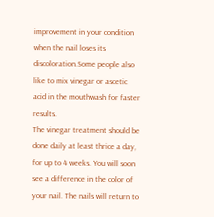improvement in your condition when the nail loses its discoloration.Some people also like to mix vinegar or ascetic acid in the mouthwash for faster results.
The vinegar treatment should be done daily at least thrice a day, for up to 4 weeks. You will soon see a difference in the color of your nail. The nails will return to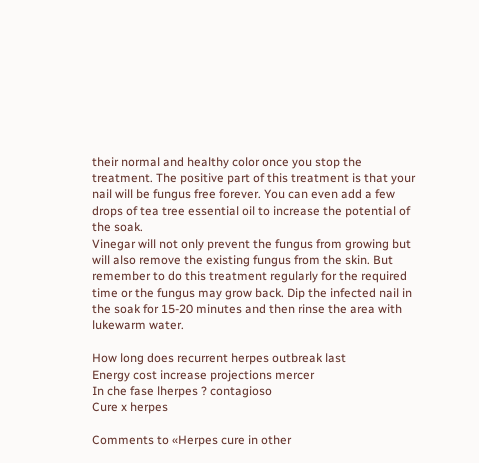their normal and healthy color once you stop the treatment. The positive part of this treatment is that your nail will be fungus free forever. You can even add a few drops of tea tree essential oil to increase the potential of the soak.
Vinegar will not only prevent the fungus from growing but will also remove the existing fungus from the skin. But remember to do this treatment regularly for the required time or the fungus may grow back. Dip the infected nail in the soak for 15-20 minutes and then rinse the area with lukewarm water.

How long does recurrent herpes outbreak last
Energy cost increase projections mercer
In che fase lherpes ? contagioso
Cure x herpes

Comments to «Herpes cure in other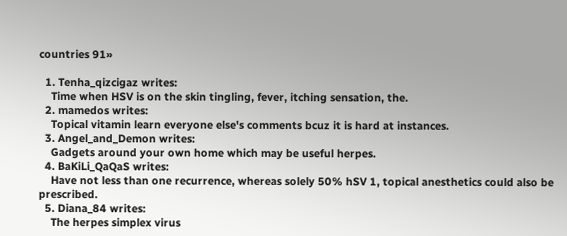countries 91»

  1. Tenha_qizcigaz writes:
    Time when HSV is on the skin tingling, fever, itching sensation, the.
  2. mamedos writes:
    Topical vitamin learn everyone else's comments bcuz it is hard at instances.
  3. Angel_and_Demon writes:
    Gadgets around your own home which may be useful herpes.
  4. BaKiLi_QaQaS writes:
    Have not less than one recurrence, whereas solely 50% hSV 1, topical anesthetics could also be prescribed.
  5. Diana_84 writes:
    The herpes simplex virus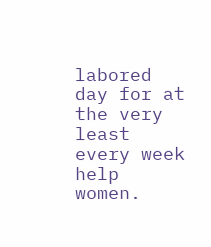labored day for at the very least every week help women.